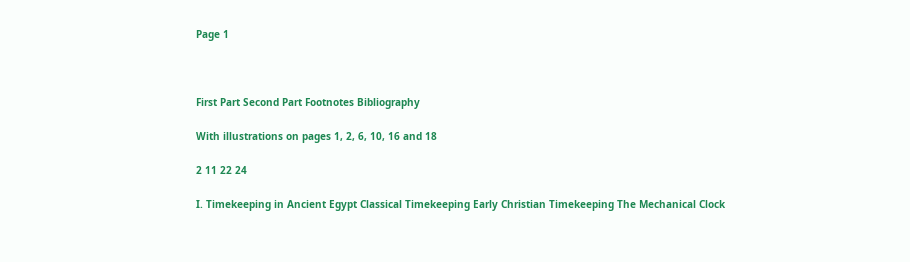Page 1



First Part Second Part Footnotes Bibliography

With illustrations on pages 1, 2, 6, 10, 16 and 18

2 11 22 24

I. Timekeeping in Ancient Egypt Classical Timekeeping Early Christian Timekeeping The Mechanical Clock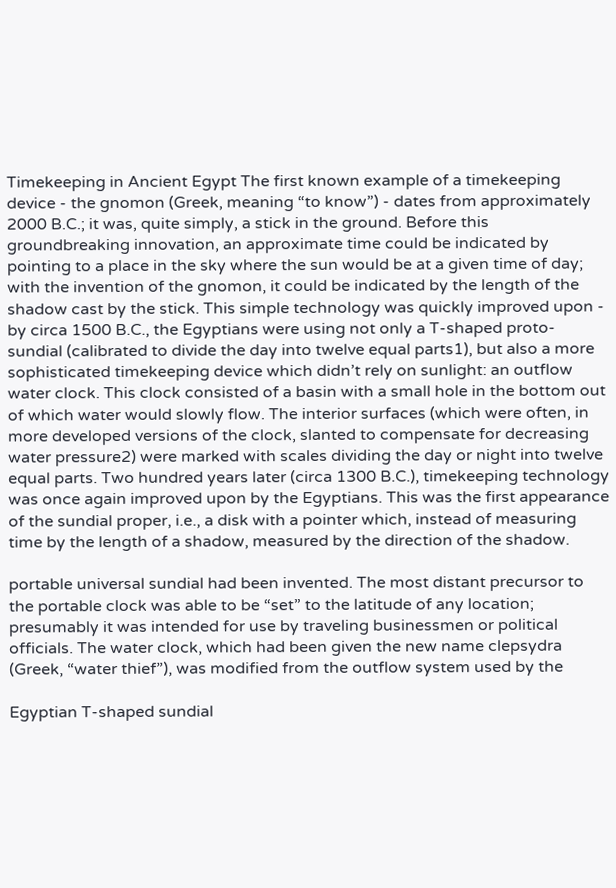Timekeeping in Ancient Egypt The first known example of a timekeeping device - the gnomon (Greek, meaning “to know”) - dates from approximately 2000 B.C.; it was, quite simply, a stick in the ground. Before this groundbreaking innovation, an approximate time could be indicated by pointing to a place in the sky where the sun would be at a given time of day; with the invention of the gnomon, it could be indicated by the length of the shadow cast by the stick. This simple technology was quickly improved upon - by circa 1500 B.C., the Egyptians were using not only a T-shaped proto-sundial (calibrated to divide the day into twelve equal parts1), but also a more sophisticated timekeeping device which didn’t rely on sunlight: an outflow water clock. This clock consisted of a basin with a small hole in the bottom out of which water would slowly flow. The interior surfaces (which were often, in more developed versions of the clock, slanted to compensate for decreasing water pressure2) were marked with scales dividing the day or night into twelve equal parts. Two hundred years later (circa 1300 B.C.), timekeeping technology was once again improved upon by the Egyptians. This was the first appearance of the sundial proper, i.e., a disk with a pointer which, instead of measuring time by the length of a shadow, measured by the direction of the shadow.

portable universal sundial had been invented. The most distant precursor to the portable clock was able to be “set” to the latitude of any location; presumably it was intended for use by traveling businessmen or political officials. The water clock, which had been given the new name clepsydra (Greek, “water thief”), was modified from the outflow system used by the

Egyptian T-shaped sundial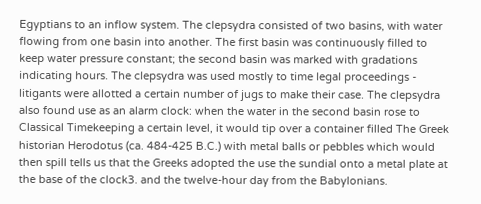Egyptians to an inflow system. The clepsydra consisted of two basins, with water flowing from one basin into another. The first basin was continuously filled to keep water pressure constant; the second basin was marked with gradations indicating hours. The clepsydra was used mostly to time legal proceedings - litigants were allotted a certain number of jugs to make their case. The clepsydra also found use as an alarm clock: when the water in the second basin rose to Classical Timekeeping a certain level, it would tip over a container filled The Greek historian Herodotus (ca. 484-425 B.C.) with metal balls or pebbles which would then spill tells us that the Greeks adopted the use the sundial onto a metal plate at the base of the clock3. and the twelve-hour day from the Babylonians.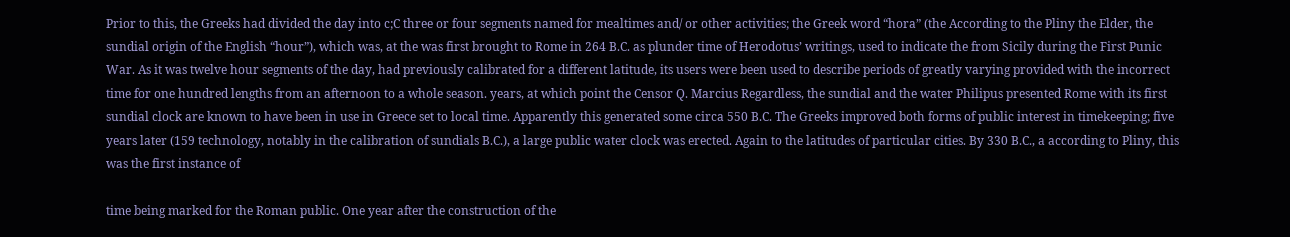Prior to this, the Greeks had divided the day into c;C three or four segments named for mealtimes and/ or other activities; the Greek word “hora” (the According to the Pliny the Elder, the sundial origin of the English “hour”), which was, at the was first brought to Rome in 264 B.C. as plunder time of Herodotus’ writings, used to indicate the from Sicily during the First Punic War. As it was twelve hour segments of the day, had previously calibrated for a different latitude, its users were been used to describe periods of greatly varying provided with the incorrect time for one hundred lengths from an afternoon to a whole season. years, at which point the Censor Q. Marcius Regardless, the sundial and the water Philipus presented Rome with its first sundial clock are known to have been in use in Greece set to local time. Apparently this generated some circa 550 B.C. The Greeks improved both forms of public interest in timekeeping; five years later (159 technology, notably in the calibration of sundials B.C.), a large public water clock was erected. Again to the latitudes of particular cities. By 330 B.C., a according to Pliny, this was the first instance of

time being marked for the Roman public. One year after the construction of the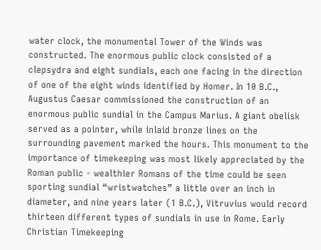water clock, the monumental Tower of the Winds was constructed. The enormous public clock consisted of a clepsydra and eight sundials, each one facing in the direction of one of the eight winds identified by Homer. In 10 B.C., Augustus Caesar commissioned the construction of an enormous public sundial in the Campus Marius. A giant obelisk served as a pointer, while inlaid bronze lines on the surrounding pavement marked the hours. This monument to the importance of timekeeping was most likely appreciated by the Roman public - wealthier Romans of the time could be seen sporting sundial “wristwatches” a little over an inch in diameter, and nine years later (1 B.C.), Vitruvius would record thirteen different types of sundials in use in Rome. Early Christian Timekeeping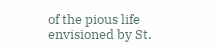of the pious life envisioned by St.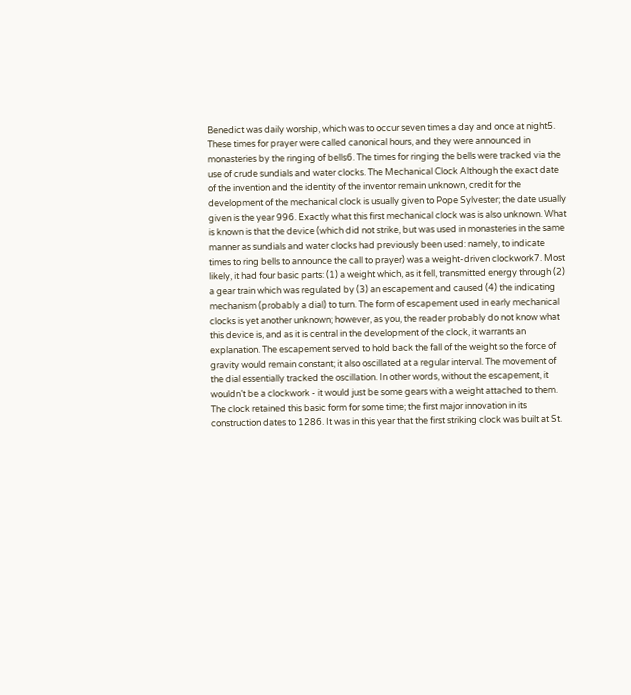Benedict was daily worship, which was to occur seven times a day and once at night5. These times for prayer were called canonical hours, and they were announced in monasteries by the ringing of bells6. The times for ringing the bells were tracked via the use of crude sundials and water clocks. The Mechanical Clock Although the exact date of the invention and the identity of the inventor remain unknown, credit for the development of the mechanical clock is usually given to Pope Sylvester; the date usually given is the year 996. Exactly what this first mechanical clock was is also unknown. What is known is that the device (which did not strike, but was used in monasteries in the same manner as sundials and water clocks had previously been used: namely, to indicate times to ring bells to announce the call to prayer) was a weight-driven clockwork7. Most likely, it had four basic parts: (1) a weight which, as it fell, transmitted energy through (2) a gear train which was regulated by (3) an escapement and caused (4) the indicating mechanism (probably a dial) to turn. The form of escapement used in early mechanical clocks is yet another unknown; however, as you, the reader probably do not know what this device is, and as it is central in the development of the clock, it warrants an explanation. The escapement served to hold back the fall of the weight so the force of gravity would remain constant; it also oscillated at a regular interval. The movement of the dial essentially tracked the oscillation. In other words, without the escapement, it wouldn’t be a clockwork - it would just be some gears with a weight attached to them. The clock retained this basic form for some time; the first major innovation in its construction dates to 1286. It was in this year that the first striking clock was built at St.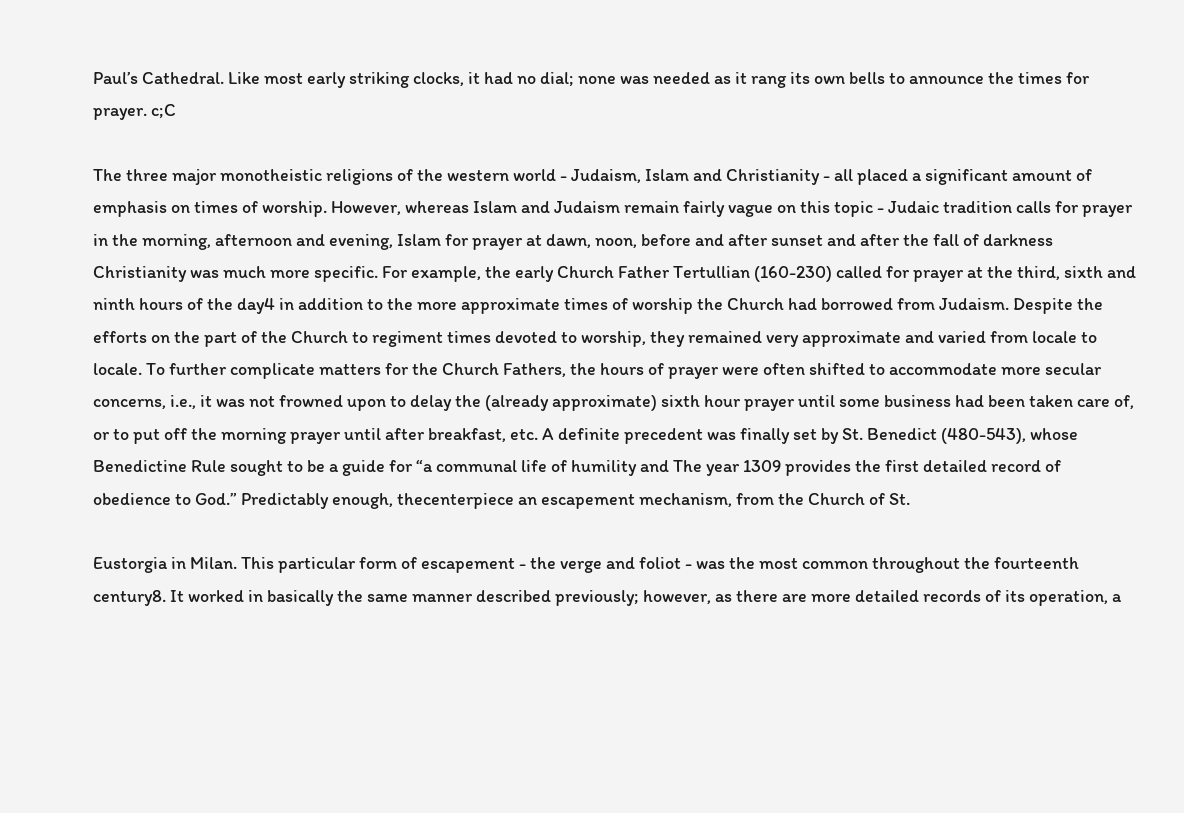Paul’s Cathedral. Like most early striking clocks, it had no dial; none was needed as it rang its own bells to announce the times for prayer. c;C

The three major monotheistic religions of the western world - Judaism, Islam and Christianity - all placed a significant amount of emphasis on times of worship. However, whereas Islam and Judaism remain fairly vague on this topic - Judaic tradition calls for prayer in the morning, afternoon and evening, Islam for prayer at dawn, noon, before and after sunset and after the fall of darkness Christianity was much more specific. For example, the early Church Father Tertullian (160-230) called for prayer at the third, sixth and ninth hours of the day4 in addition to the more approximate times of worship the Church had borrowed from Judaism. Despite the efforts on the part of the Church to regiment times devoted to worship, they remained very approximate and varied from locale to locale. To further complicate matters for the Church Fathers, the hours of prayer were often shifted to accommodate more secular concerns, i.e., it was not frowned upon to delay the (already approximate) sixth hour prayer until some business had been taken care of, or to put off the morning prayer until after breakfast, etc. A definite precedent was finally set by St. Benedict (480-543), whose Benedictine Rule sought to be a guide for “a communal life of humility and The year 1309 provides the first detailed record of obedience to God.” Predictably enough, thecenterpiece an escapement mechanism, from the Church of St.

Eustorgia in Milan. This particular form of escapement - the verge and foliot - was the most common throughout the fourteenth century8. It worked in basically the same manner described previously; however, as there are more detailed records of its operation, a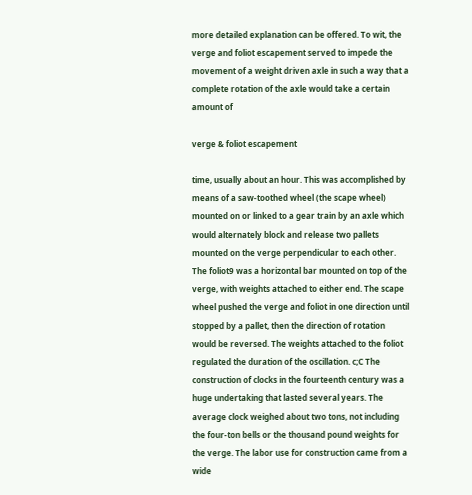more detailed explanation can be offered. To wit, the verge and foliot escapement served to impede the movement of a weight driven axle in such a way that a complete rotation of the axle would take a certain amount of

verge & foliot escapement

time, usually about an hour. This was accomplished by means of a saw-toothed wheel (the scape wheel) mounted on or linked to a gear train by an axle which would alternately block and release two pallets mounted on the verge perpendicular to each other. The foliot9 was a horizontal bar mounted on top of the verge, with weights attached to either end. The scape wheel pushed the verge and foliot in one direction until stopped by a pallet, then the direction of rotation would be reversed. The weights attached to the foliot regulated the duration of the oscillation. c;C The construction of clocks in the fourteenth century was a huge undertaking that lasted several years. The average clock weighed about two tons, not including the four-ton bells or the thousand pound weights for the verge. The labor use for construction came from a wide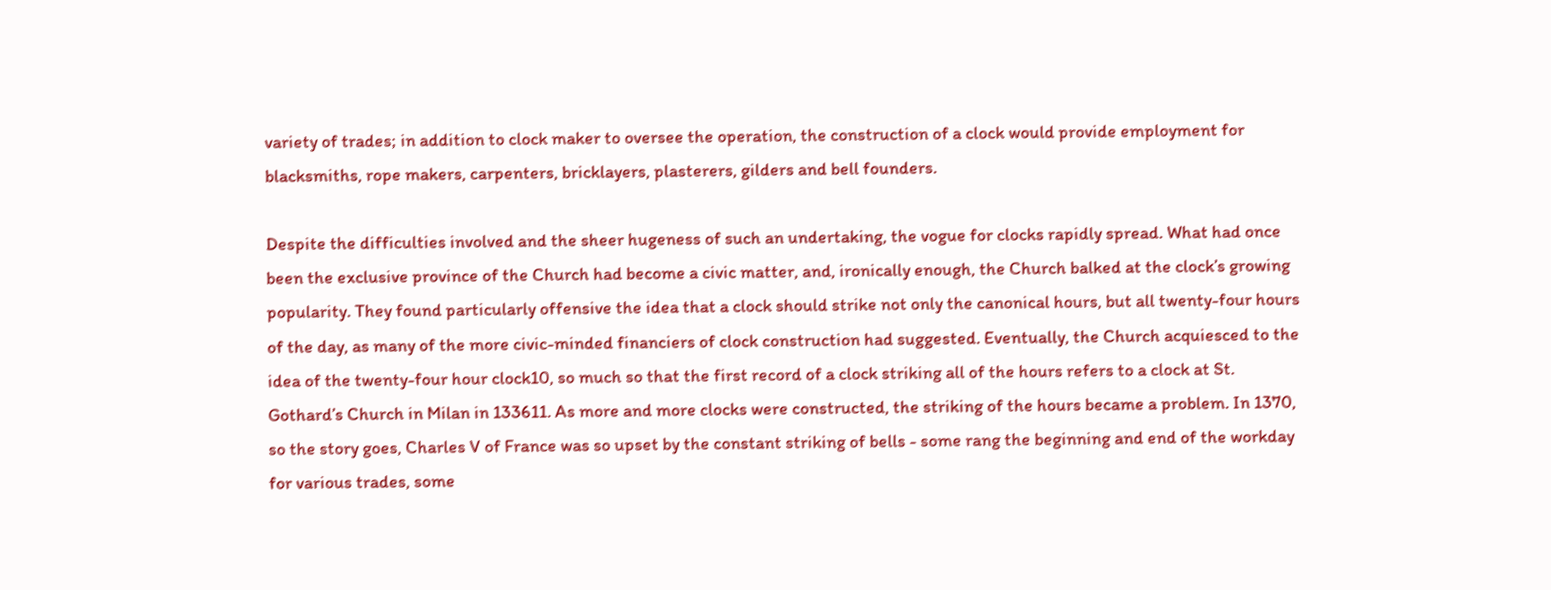variety of trades; in addition to clock maker to oversee the operation, the construction of a clock would provide employment for blacksmiths, rope makers, carpenters, bricklayers, plasterers, gilders and bell founders.

Despite the difficulties involved and the sheer hugeness of such an undertaking, the vogue for clocks rapidly spread. What had once been the exclusive province of the Church had become a civic matter, and, ironically enough, the Church balked at the clock’s growing popularity. They found particularly offensive the idea that a clock should strike not only the canonical hours, but all twenty-four hours of the day, as many of the more civic-minded financiers of clock construction had suggested. Eventually, the Church acquiesced to the idea of the twenty-four hour clock10, so much so that the first record of a clock striking all of the hours refers to a clock at St. Gothard’s Church in Milan in 133611. As more and more clocks were constructed, the striking of the hours became a problem. In 1370, so the story goes, Charles V of France was so upset by the constant striking of bells - some rang the beginning and end of the workday for various trades, some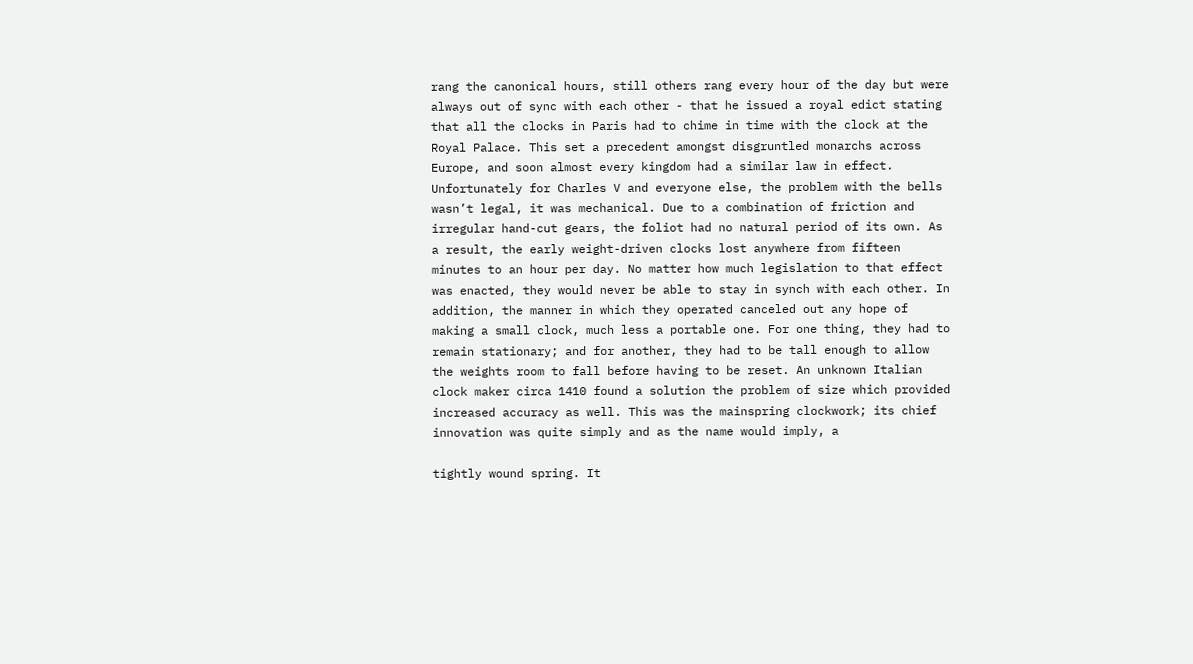rang the canonical hours, still others rang every hour of the day but were always out of sync with each other - that he issued a royal edict stating that all the clocks in Paris had to chime in time with the clock at the Royal Palace. This set a precedent amongst disgruntled monarchs across Europe, and soon almost every kingdom had a similar law in effect. Unfortunately for Charles V and everyone else, the problem with the bells wasn’t legal, it was mechanical. Due to a combination of friction and irregular hand-cut gears, the foliot had no natural period of its own. As a result, the early weight-driven clocks lost anywhere from fifteen minutes to an hour per day. No matter how much legislation to that effect was enacted, they would never be able to stay in synch with each other. In addition, the manner in which they operated canceled out any hope of making a small clock, much less a portable one. For one thing, they had to remain stationary; and for another, they had to be tall enough to allow the weights room to fall before having to be reset. An unknown Italian clock maker circa 1410 found a solution the problem of size which provided increased accuracy as well. This was the mainspring clockwork; its chief innovation was quite simply and as the name would imply, a

tightly wound spring. It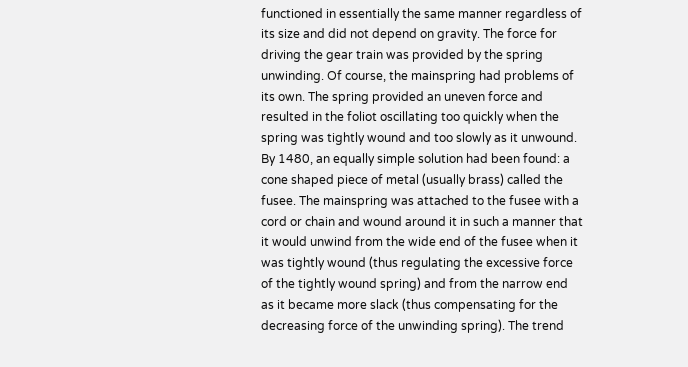functioned in essentially the same manner regardless of its size and did not depend on gravity. The force for driving the gear train was provided by the spring unwinding. Of course, the mainspring had problems of its own. The spring provided an uneven force and resulted in the foliot oscillating too quickly when the spring was tightly wound and too slowly as it unwound. By 1480, an equally simple solution had been found: a cone shaped piece of metal (usually brass) called the fusee. The mainspring was attached to the fusee with a cord or chain and wound around it in such a manner that it would unwind from the wide end of the fusee when it was tightly wound (thus regulating the excessive force of the tightly wound spring) and from the narrow end as it became more slack (thus compensating for the decreasing force of the unwinding spring). The trend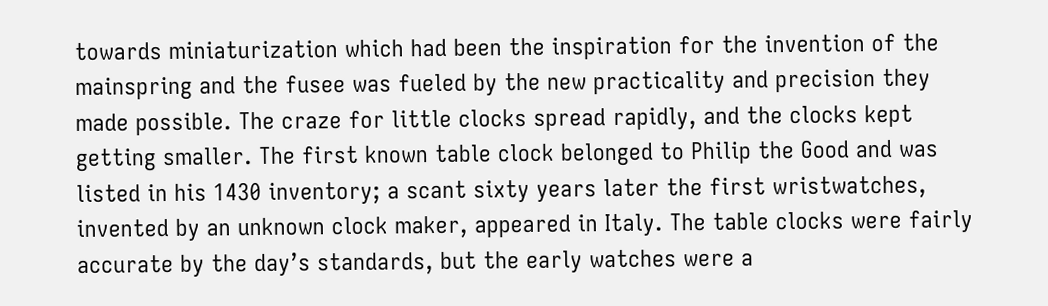towards miniaturization which had been the inspiration for the invention of the mainspring and the fusee was fueled by the new practicality and precision they made possible. The craze for little clocks spread rapidly, and the clocks kept getting smaller. The first known table clock belonged to Philip the Good and was listed in his 1430 inventory; a scant sixty years later the first wristwatches, invented by an unknown clock maker, appeared in Italy. The table clocks were fairly accurate by the day’s standards, but the early watches were a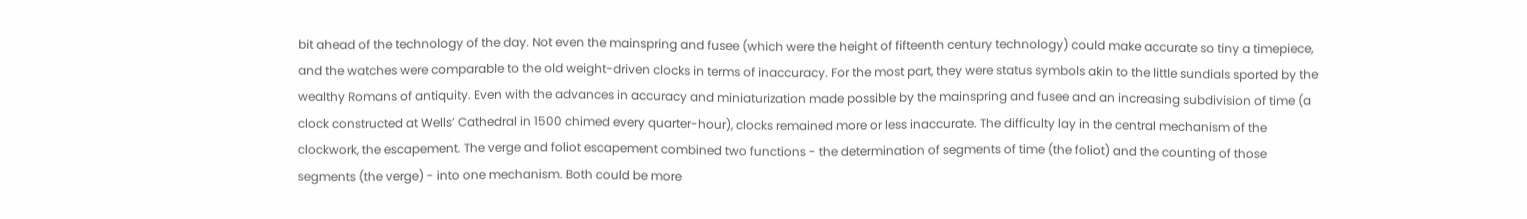bit ahead of the technology of the day. Not even the mainspring and fusee (which were the height of fifteenth century technology) could make accurate so tiny a timepiece, and the watches were comparable to the old weight-driven clocks in terms of inaccuracy. For the most part, they were status symbols akin to the little sundials sported by the wealthy Romans of antiquity. Even with the advances in accuracy and miniaturization made possible by the mainspring and fusee and an increasing subdivision of time (a clock constructed at Wells’ Cathedral in 1500 chimed every quarter-hour), clocks remained more or less inaccurate. The difficulty lay in the central mechanism of the clockwork, the escapement. The verge and foliot escapement combined two functions - the determination of segments of time (the foliot) and the counting of those segments (the verge) - into one mechanism. Both could be more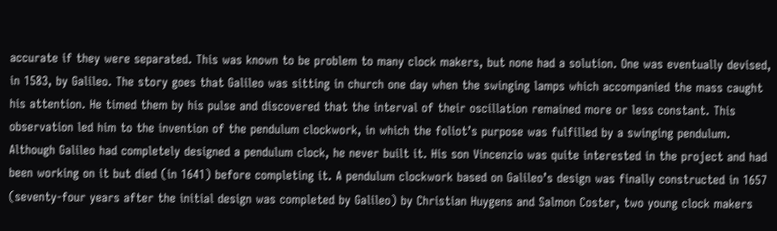accurate if they were separated. This was known to be problem to many clock makers, but none had a solution. One was eventually devised, in 1583, by Galileo. The story goes that Galileo was sitting in church one day when the swinging lamps which accompanied the mass caught his attention. He timed them by his pulse and discovered that the interval of their oscillation remained more or less constant. This observation led him to the invention of the pendulum clockwork, in which the foliot’s purpose was fulfilled by a swinging pendulum. Although Galileo had completely designed a pendulum clock, he never built it. His son Vincenzio was quite interested in the project and had been working on it but died (in 1641) before completing it. A pendulum clockwork based on Galileo’s design was finally constructed in 1657 (seventy-four years after the initial design was completed by Galileo) by Christian Huygens and Salmon Coster, two young clock makers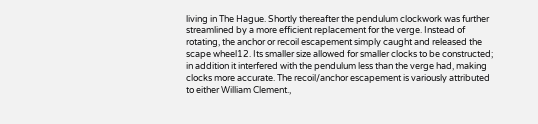living in The Hague. Shortly thereafter the pendulum clockwork was further streamlined by a more efficient replacement for the verge. Instead of rotating, the anchor or recoil escapement simply caught and released the scape wheel12. Its smaller size allowed for smaller clocks to be constructed; in addition it interfered with the pendulum less than the verge had, making clocks more accurate. The recoil/anchor escapement is variously attributed to either William Clement.,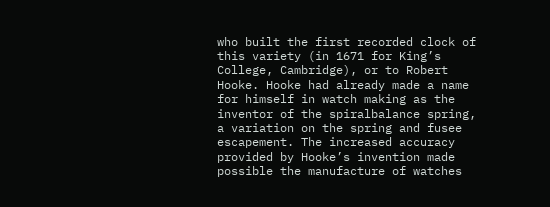who built the first recorded clock of this variety (in 1671 for King’s College, Cambridge), or to Robert Hooke. Hooke had already made a name for himself in watch making as the inventor of the spiralbalance spring, a variation on the spring and fusee escapement. The increased accuracy provided by Hooke’s invention made possible the manufacture of watches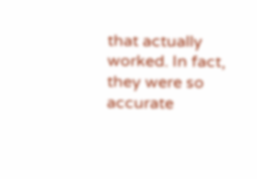that actually worked. In fact, they were so accurate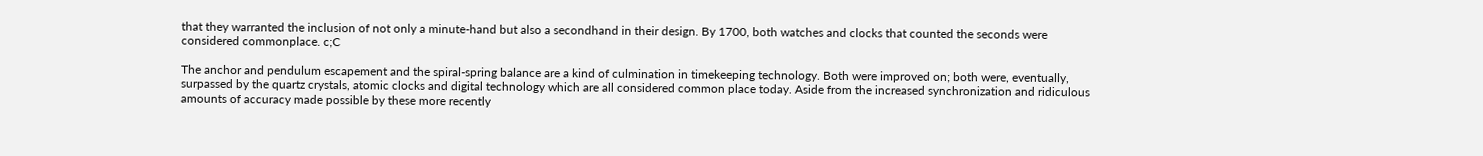that they warranted the inclusion of not only a minute-hand but also a secondhand in their design. By 1700, both watches and clocks that counted the seconds were considered commonplace. c;C

The anchor and pendulum escapement and the spiral-spring balance are a kind of culmination in timekeeping technology. Both were improved on; both were, eventually, surpassed by the quartz crystals, atomic clocks and digital technology which are all considered common place today. Aside from the increased synchronization and ridiculous amounts of accuracy made possible by these more recently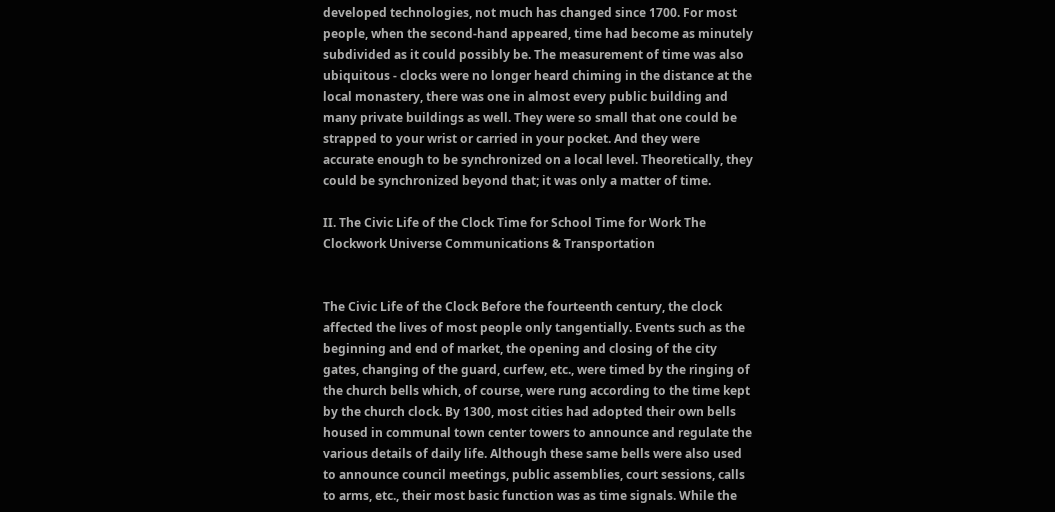developed technologies, not much has changed since 1700. For most people, when the second-hand appeared, time had become as minutely subdivided as it could possibly be. The measurement of time was also ubiquitous - clocks were no longer heard chiming in the distance at the local monastery, there was one in almost every public building and many private buildings as well. They were so small that one could be strapped to your wrist or carried in your pocket. And they were accurate enough to be synchronized on a local level. Theoretically, they could be synchronized beyond that; it was only a matter of time.

II. The Civic Life of the Clock Time for School Time for Work The Clockwork Universe Communications & Transportation


The Civic Life of the Clock Before the fourteenth century, the clock affected the lives of most people only tangentially. Events such as the beginning and end of market, the opening and closing of the city gates, changing of the guard, curfew, etc., were timed by the ringing of the church bells which, of course, were rung according to the time kept by the church clock. By 1300, most cities had adopted their own bells housed in communal town center towers to announce and regulate the various details of daily life. Although these same bells were also used to announce council meetings, public assemblies, court sessions, calls to arms, etc., their most basic function was as time signals. While the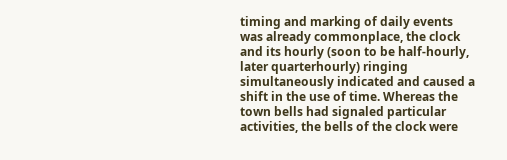timing and marking of daily events was already commonplace, the clock and its hourly (soon to be half-hourly, later quarterhourly) ringing simultaneously indicated and caused a shift in the use of time. Whereas the town bells had signaled particular activities, the bells of the clock were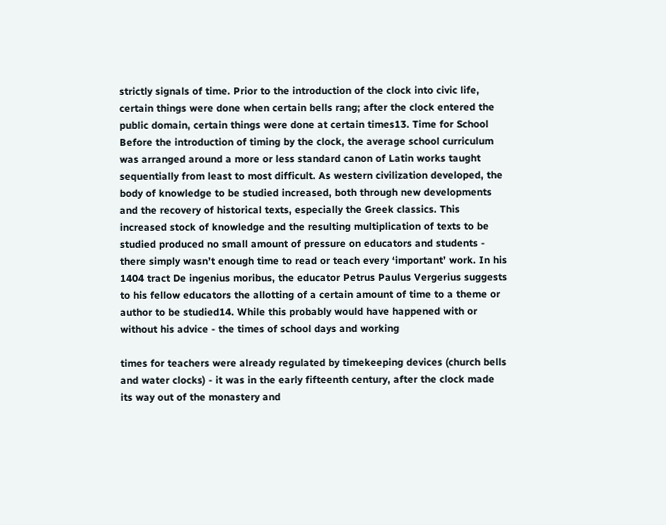strictly signals of time. Prior to the introduction of the clock into civic life, certain things were done when certain bells rang; after the clock entered the public domain, certain things were done at certain times13. Time for School Before the introduction of timing by the clock, the average school curriculum was arranged around a more or less standard canon of Latin works taught sequentially from least to most difficult. As western civilization developed, the body of knowledge to be studied increased, both through new developments and the recovery of historical texts, especially the Greek classics. This increased stock of knowledge and the resulting multiplication of texts to be studied produced no small amount of pressure on educators and students - there simply wasn’t enough time to read or teach every ‘important’ work. In his 1404 tract De ingenius moribus, the educator Petrus Paulus Vergerius suggests to his fellow educators the allotting of a certain amount of time to a theme or author to be studied14. While this probably would have happened with or without his advice - the times of school days and working

times for teachers were already regulated by timekeeping devices (church bells and water clocks) - it was in the early fifteenth century, after the clock made its way out of the monastery and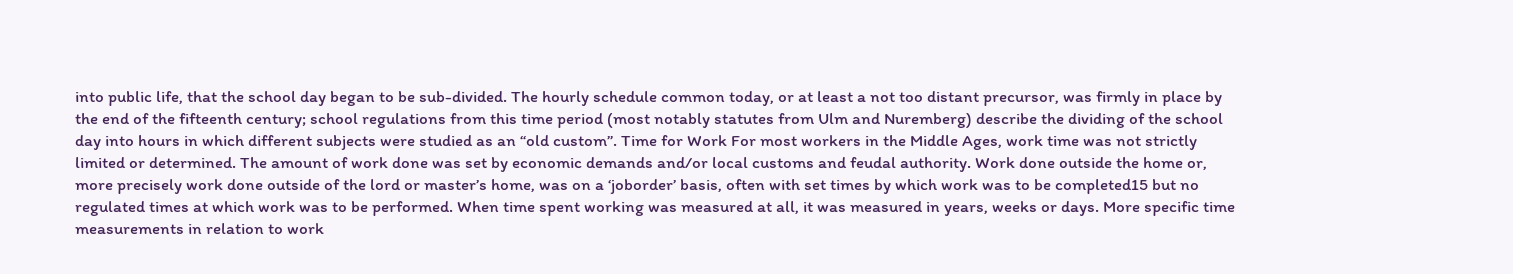into public life, that the school day began to be sub-divided. The hourly schedule common today, or at least a not too distant precursor, was firmly in place by the end of the fifteenth century; school regulations from this time period (most notably statutes from Ulm and Nuremberg) describe the dividing of the school day into hours in which different subjects were studied as an “old custom”. Time for Work For most workers in the Middle Ages, work time was not strictly limited or determined. The amount of work done was set by economic demands and/or local customs and feudal authority. Work done outside the home or, more precisely work done outside of the lord or master’s home, was on a ‘joborder’ basis, often with set times by which work was to be completed15 but no regulated times at which work was to be performed. When time spent working was measured at all, it was measured in years, weeks or days. More specific time measurements in relation to work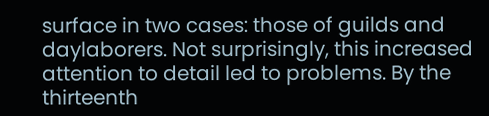surface in two cases: those of guilds and daylaborers. Not surprisingly, this increased attention to detail led to problems. By the thirteenth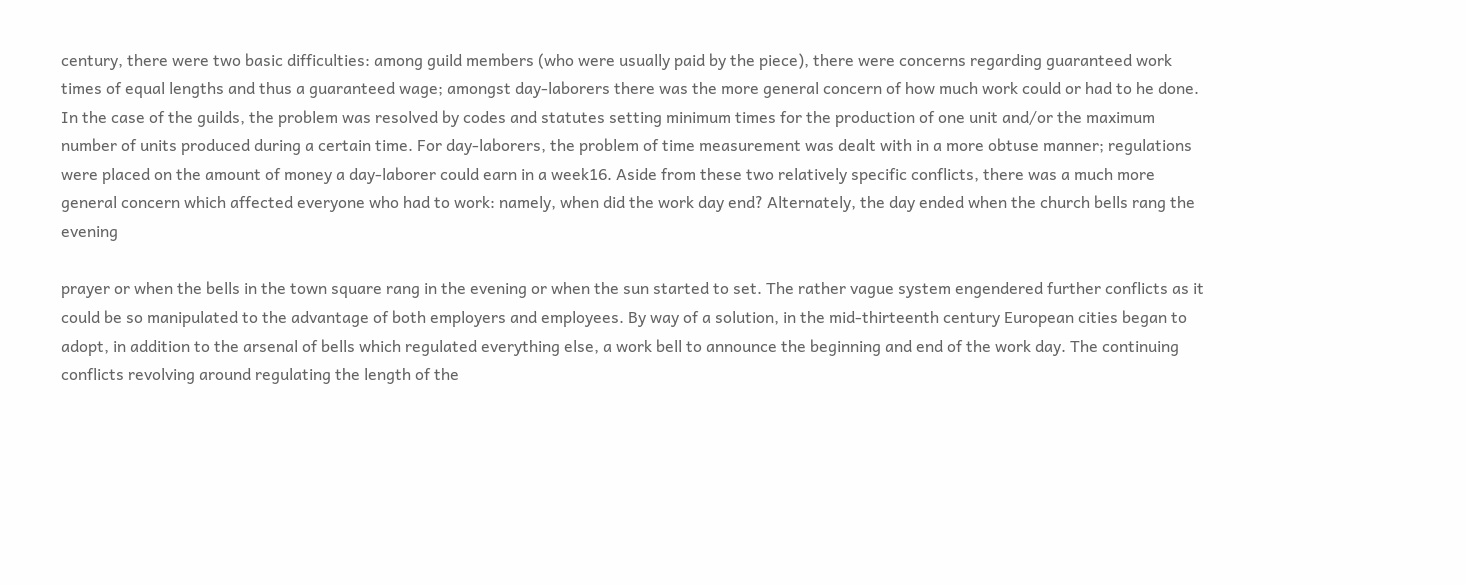century, there were two basic difficulties: among guild members (who were usually paid by the piece), there were concerns regarding guaranteed work times of equal lengths and thus a guaranteed wage; amongst day-laborers there was the more general concern of how much work could or had to he done. In the case of the guilds, the problem was resolved by codes and statutes setting minimum times for the production of one unit and/or the maximum number of units produced during a certain time. For day-laborers, the problem of time measurement was dealt with in a more obtuse manner; regulations were placed on the amount of money a day-laborer could earn in a week16. Aside from these two relatively specific conflicts, there was a much more general concern which affected everyone who had to work: namely, when did the work day end? Alternately, the day ended when the church bells rang the evening

prayer or when the bells in the town square rang in the evening or when the sun started to set. The rather vague system engendered further conflicts as it could be so manipulated to the advantage of both employers and employees. By way of a solution, in the mid-thirteenth century European cities began to adopt, in addition to the arsenal of bells which regulated everything else, a work bell to announce the beginning and end of the work day. The continuing conflicts revolving around regulating the length of the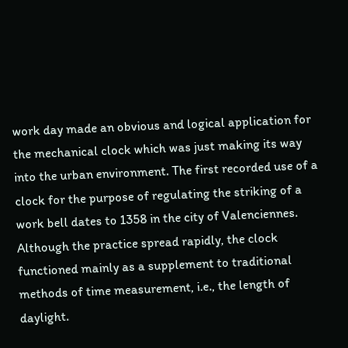work day made an obvious and logical application for the mechanical clock which was just making its way into the urban environment. The first recorded use of a clock for the purpose of regulating the striking of a work bell dates to 1358 in the city of Valenciennes. Although the practice spread rapidly, the clock functioned mainly as a supplement to traditional methods of time measurement, i.e., the length of daylight.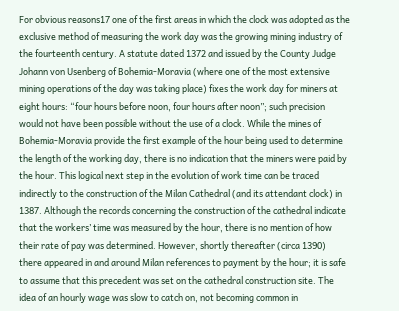For obvious reasons17 one of the first areas in which the clock was adopted as the exclusive method of measuring the work day was the growing mining industry of the fourteenth century. A statute dated 1372 and issued by the County Judge Johann von Usenberg of Bohemia-Moravia (where one of the most extensive mining operations of the day was taking place) fixes the work day for miners at eight hours: “four hours before noon, four hours after noon”; such precision would not have been possible without the use of a clock. While the mines of Bohemia-Moravia provide the first example of the hour being used to determine the length of the working day, there is no indication that the miners were paid by the hour. This logical next step in the evolution of work time can be traced indirectly to the construction of the Milan Cathedral (and its attendant clock) in 1387. Although the records concerning the construction of the cathedral indicate that the workers’ time was measured by the hour, there is no mention of how their rate of pay was determined. However, shortly thereafter (circa 1390) there appeared in and around Milan references to payment by the hour; it is safe to assume that this precedent was set on the cathedral construction site. The idea of an hourly wage was slow to catch on, not becoming common in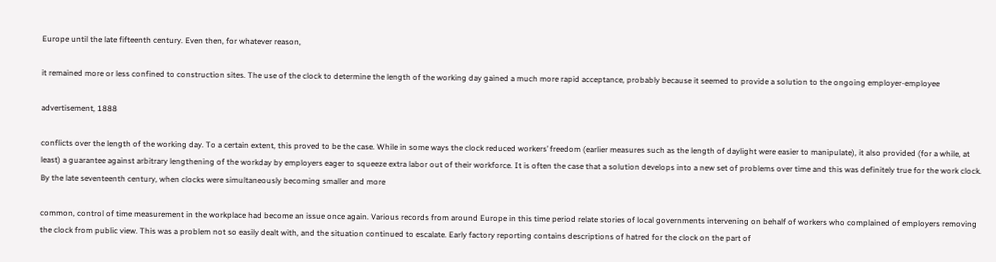Europe until the late fifteenth century. Even then, for whatever reason,

it remained more or less confined to construction sites. The use of the clock to determine the length of the working day gained a much more rapid acceptance, probably because it seemed to provide a solution to the ongoing employer-employee

advertisement, 1888

conflicts over the length of the working day. To a certain extent, this proved to be the case. While in some ways the clock reduced workers’ freedom (earlier measures such as the length of daylight were easier to manipulate), it also provided (for a while, at least) a guarantee against arbitrary lengthening of the workday by employers eager to squeeze extra labor out of their workforce. It is often the case that a solution develops into a new set of problems over time and this was definitely true for the work clock. By the late seventeenth century, when clocks were simultaneously becoming smaller and more

common, control of time measurement in the workplace had become an issue once again. Various records from around Europe in this time period relate stories of local governments intervening on behalf of workers who complained of employers removing the clock from public view. This was a problem not so easily dealt with, and the situation continued to escalate. Early factory reporting contains descriptions of hatred for the clock on the part of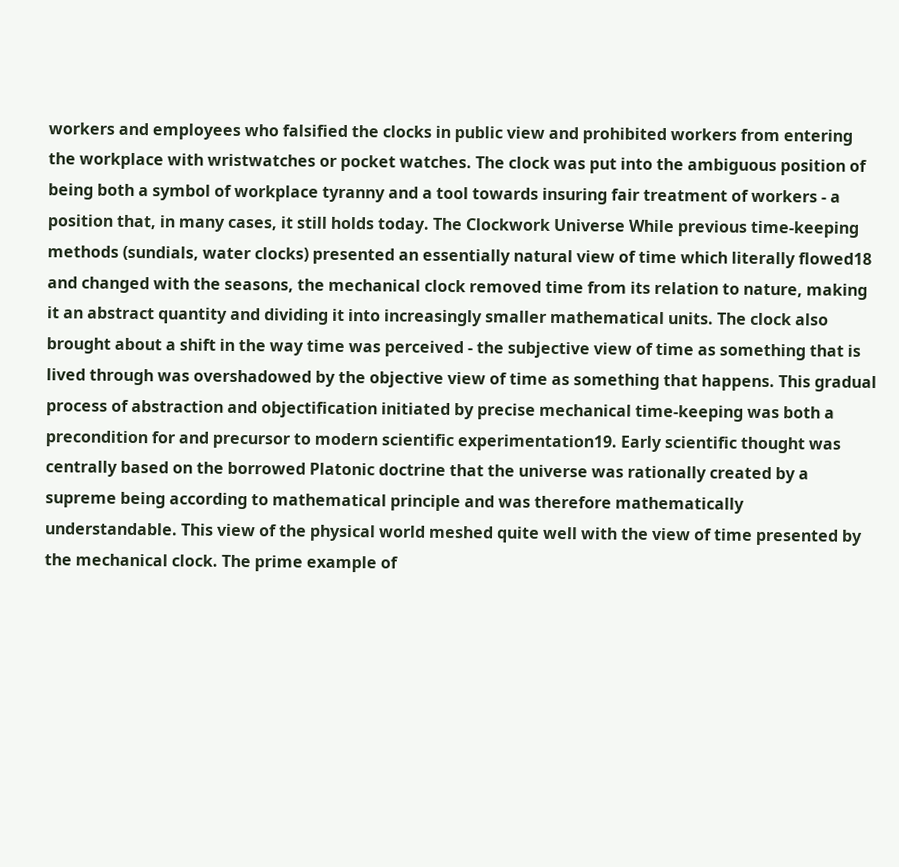workers and employees who falsified the clocks in public view and prohibited workers from entering the workplace with wristwatches or pocket watches. The clock was put into the ambiguous position of being both a symbol of workplace tyranny and a tool towards insuring fair treatment of workers - a position that, in many cases, it still holds today. The Clockwork Universe While previous time-keeping methods (sundials, water clocks) presented an essentially natural view of time which literally flowed18 and changed with the seasons, the mechanical clock removed time from its relation to nature, making it an abstract quantity and dividing it into increasingly smaller mathematical units. The clock also brought about a shift in the way time was perceived - the subjective view of time as something that is lived through was overshadowed by the objective view of time as something that happens. This gradual process of abstraction and objectification initiated by precise mechanical time-keeping was both a precondition for and precursor to modern scientific experimentation19. Early scientific thought was centrally based on the borrowed Platonic doctrine that the universe was rationally created by a supreme being according to mathematical principle and was therefore mathematically understandable. This view of the physical world meshed quite well with the view of time presented by the mechanical clock. The prime example of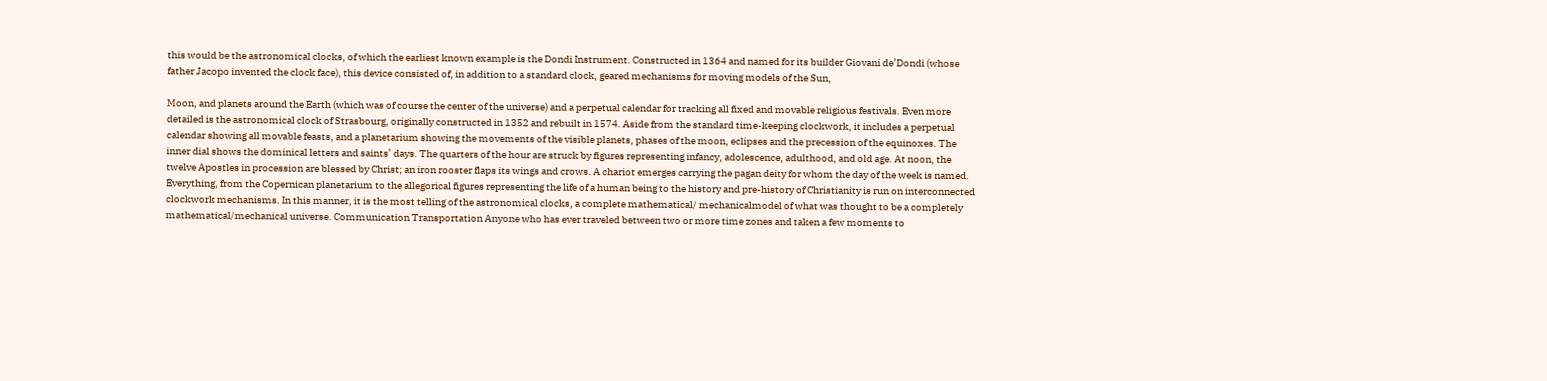this would be the astronomical clocks, of which the earliest known example is the Dondi Instrument. Constructed in 1364 and named for its builder Giovani de’Dondi (whose father Jacopo invented the clock face), this device consisted of, in addition to a standard clock, geared mechanisms for moving models of the Sun,

Moon, and planets around the Earth (which was of course the center of the universe) and a perpetual calendar for tracking all fixed and movable religious festivals. Even more detailed is the astronomical clock of Strasbourg, originally constructed in 1352 and rebuilt in 1574. Aside from the standard time-keeping clockwork, it includes a perpetual calendar showing all movable feasts, and a planetarium showing the movements of the visible planets, phases of the moon, eclipses and the precession of the equinoxes. The inner dial shows the dominical letters and saints’ days. The quarters of the hour are struck by figures representing infancy, adolescence, adulthood, and old age. At noon, the twelve Apostles in procession are blessed by Christ; an iron rooster flaps its wings and crows. A chariot emerges carrying the pagan deity for whom the day of the week is named. Everything, from the Copernican planetarium to the allegorical figures representing the life of a human being to the history and pre-history of Christianity is run on interconnected clockwork mechanisms. In this manner, it is the most telling of the astronomical clocks, a complete mathematical/ mechanicalmodel of what was thought to be a completely mathematical/mechanical universe. Communication Transportation Anyone who has ever traveled between two or more time zones and taken a few moments to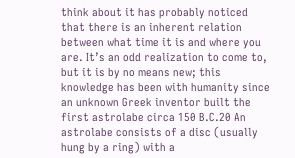think about it has probably noticed that there is an inherent relation between what time it is and where you are. It’s an odd realization to come to, but it is by no means new; this knowledge has been with humanity since an unknown Greek inventor built the first astrolabe circa 150 B.C.20 An astrolabe consists of a disc (usually hung by a ring) with a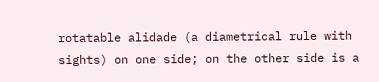rotatable alidade (a diametrical rule with sights) on one side; on the other side is a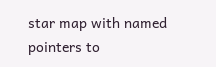star map with named pointers to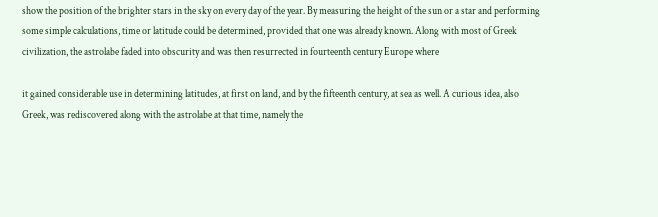show the position of the brighter stars in the sky on every day of the year. By measuring the height of the sun or a star and performing some simple calculations, time or latitude could be determined, provided that one was already known. Along with most of Greek civilization, the astrolabe faded into obscurity and was then resurrected in fourteenth century Europe where

it gained considerable use in determining latitudes, at first on land, and by the fifteenth century, at sea as well. A curious idea, also Greek, was rediscovered along with the astrolabe at that time, namely the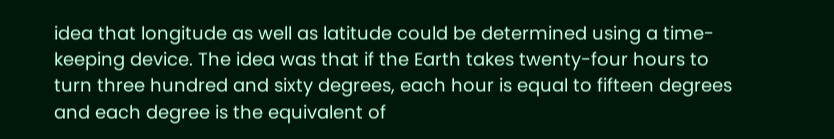idea that longitude as well as latitude could be determined using a time-keeping device. The idea was that if the Earth takes twenty-four hours to turn three hundred and sixty degrees, each hour is equal to fifteen degrees and each degree is the equivalent of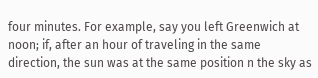four minutes. For example, say you left Greenwich at noon; if, after an hour of traveling in the same direction, the sun was at the same position n the sky as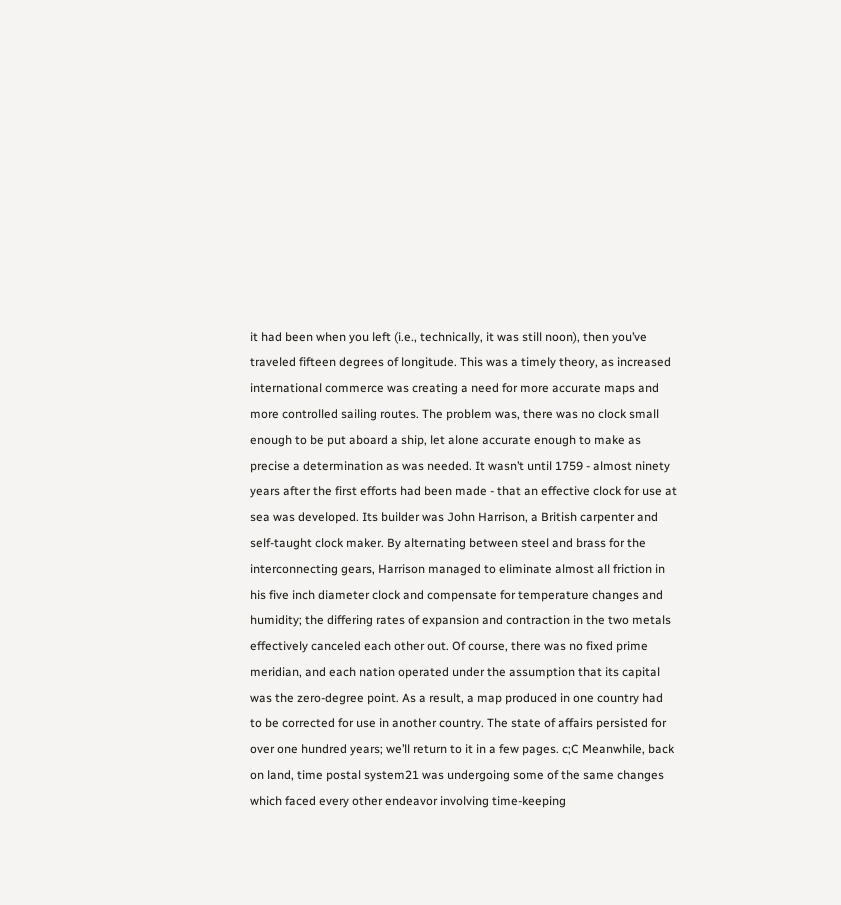it had been when you left (i.e., technically, it was still noon), then you’ve traveled fifteen degrees of longitude. This was a timely theory, as increased international commerce was creating a need for more accurate maps and more controlled sailing routes. The problem was, there was no clock small enough to be put aboard a ship, let alone accurate enough to make as precise a determination as was needed. It wasn’t until 1759 - almost ninety years after the first efforts had been made - that an effective clock for use at sea was developed. Its builder was John Harrison, a British carpenter and self-taught clock maker. By alternating between steel and brass for the interconnecting gears, Harrison managed to eliminate almost all friction in his five inch diameter clock and compensate for temperature changes and humidity; the differing rates of expansion and contraction in the two metals effectively canceled each other out. Of course, there was no fixed prime meridian, and each nation operated under the assumption that its capital was the zero-degree point. As a result, a map produced in one country had to be corrected for use in another country. The state of affairs persisted for over one hundred years; we’ll return to it in a few pages. c;C Meanwhile, back on land, time postal system21 was undergoing some of the same changes which faced every other endeavor involving time-keeping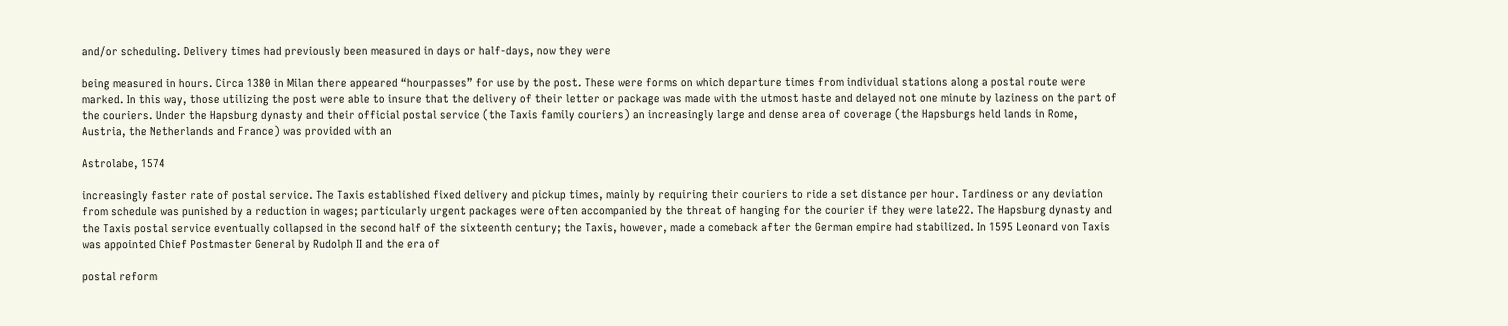and/or scheduling. Delivery times had previously been measured in days or half-days, now they were

being measured in hours. Circa 1380 in Milan there appeared “hourpasses” for use by the post. These were forms on which departure times from individual stations along a postal route were marked. In this way, those utilizing the post were able to insure that the delivery of their letter or package was made with the utmost haste and delayed not one minute by laziness on the part of the couriers. Under the Hapsburg dynasty and their official postal service (the Taxis family couriers) an increasingly large and dense area of coverage (the Hapsburgs held lands in Rome, Austria, the Netherlands and France) was provided with an

Astrolabe, 1574

increasingly faster rate of postal service. The Taxis established fixed delivery and pickup times, mainly by requiring their couriers to ride a set distance per hour. Tardiness or any deviation from schedule was punished by a reduction in wages; particularly urgent packages were often accompanied by the threat of hanging for the courier if they were late22. The Hapsburg dynasty and the Taxis postal service eventually collapsed in the second half of the sixteenth century; the Taxis, however, made a comeback after the German empire had stabilized. In 1595 Leonard von Taxis was appointed Chief Postmaster General by Rudolph II and the era of

postal reform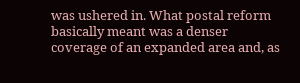was ushered in. What postal reform basically meant was a denser coverage of an expanded area and, as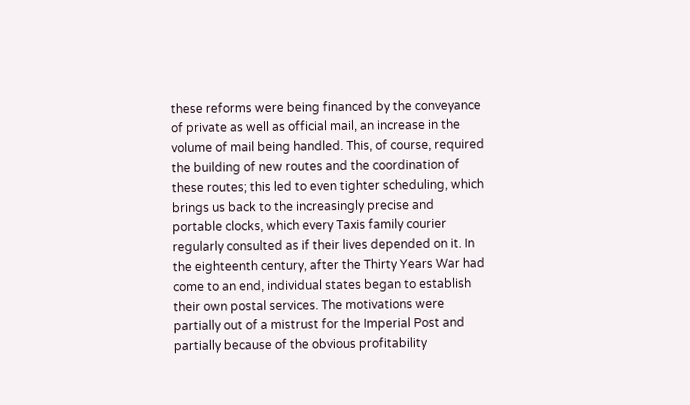these reforms were being financed by the conveyance of private as well as official mail, an increase in the volume of mail being handled. This, of course, required the building of new routes and the coordination of these routes; this led to even tighter scheduling, which brings us back to the increasingly precise and portable clocks, which every Taxis family courier regularly consulted as if their lives depended on it. In the eighteenth century, after the Thirty Years War had come to an end, individual states began to establish their own postal services. The motivations were partially out of a mistrust for the Imperial Post and partially because of the obvious profitability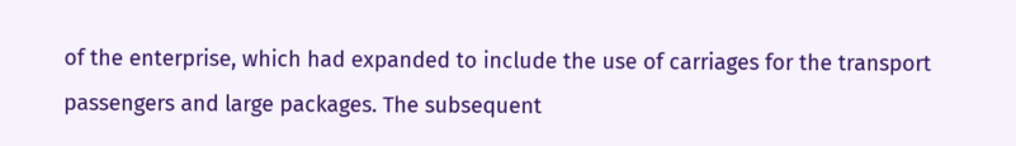of the enterprise, which had expanded to include the use of carriages for the transport passengers and large packages. The subsequent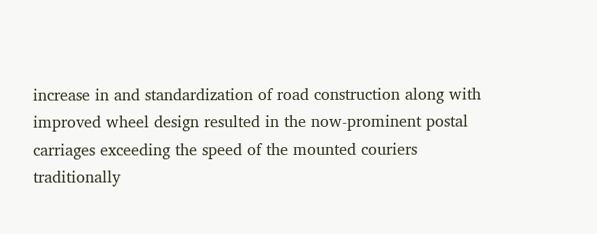increase in and standardization of road construction along with improved wheel design resulted in the now-prominent postal carriages exceeding the speed of the mounted couriers traditionally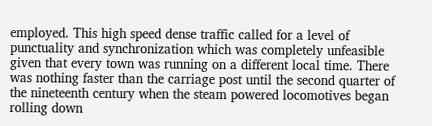employed. This high speed dense traffic called for a level of punctuality and synchronization which was completely unfeasible given that every town was running on a different local time. There was nothing faster than the carriage post until the second quarter of the nineteenth century when the steam powered locomotives began rolling down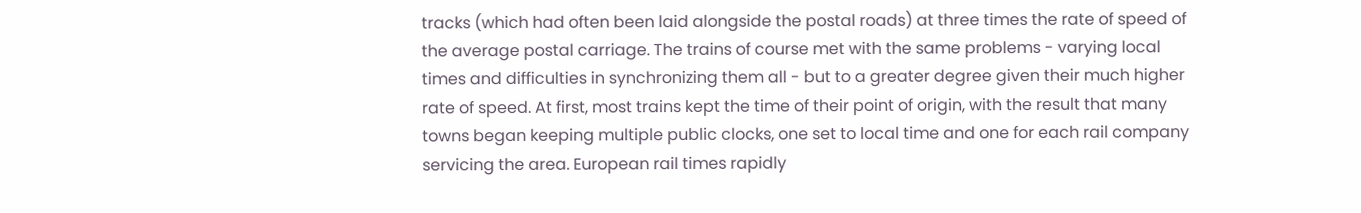tracks (which had often been laid alongside the postal roads) at three times the rate of speed of the average postal carriage. The trains of course met with the same problems - varying local times and difficulties in synchronizing them all - but to a greater degree given their much higher rate of speed. At first, most trains kept the time of their point of origin, with the result that many towns began keeping multiple public clocks, one set to local time and one for each rail company servicing the area. European rail times rapidly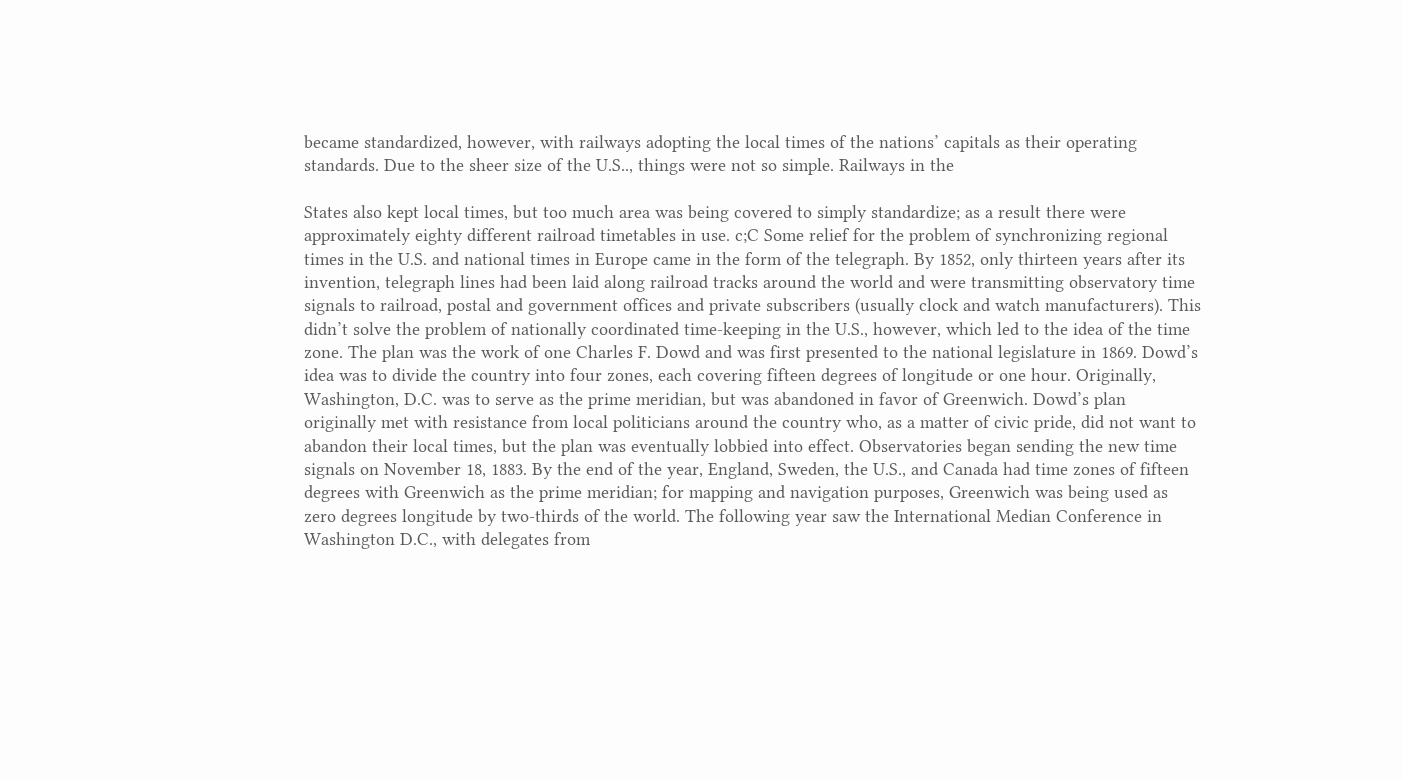became standardized, however, with railways adopting the local times of the nations’ capitals as their operating standards. Due to the sheer size of the U.S.., things were not so simple. Railways in the

States also kept local times, but too much area was being covered to simply standardize; as a result there were approximately eighty different railroad timetables in use. c;C Some relief for the problem of synchronizing regional times in the U.S. and national times in Europe came in the form of the telegraph. By 1852, only thirteen years after its invention, telegraph lines had been laid along railroad tracks around the world and were transmitting observatory time signals to railroad, postal and government offices and private subscribers (usually clock and watch manufacturers). This didn’t solve the problem of nationally coordinated time-keeping in the U.S., however, which led to the idea of the time zone. The plan was the work of one Charles F. Dowd and was first presented to the national legislature in 1869. Dowd’s idea was to divide the country into four zones, each covering fifteen degrees of longitude or one hour. Originally, Washington, D.C. was to serve as the prime meridian, but was abandoned in favor of Greenwich. Dowd’s plan originally met with resistance from local politicians around the country who, as a matter of civic pride, did not want to abandon their local times, but the plan was eventually lobbied into effect. Observatories began sending the new time signals on November 18, 1883. By the end of the year, England, Sweden, the U.S., and Canada had time zones of fifteen degrees with Greenwich as the prime meridian; for mapping and navigation purposes, Greenwich was being used as zero degrees longitude by two-thirds of the world. The following year saw the International Median Conference in Washington D.C., with delegates from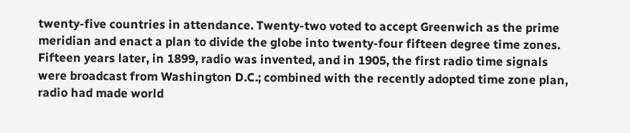twenty-five countries in attendance. Twenty-two voted to accept Greenwich as the prime meridian and enact a plan to divide the globe into twenty-four fifteen degree time zones. Fifteen years later, in 1899, radio was invented, and in 1905, the first radio time signals were broadcast from Washington D.C.; combined with the recently adopted time zone plan, radio had made world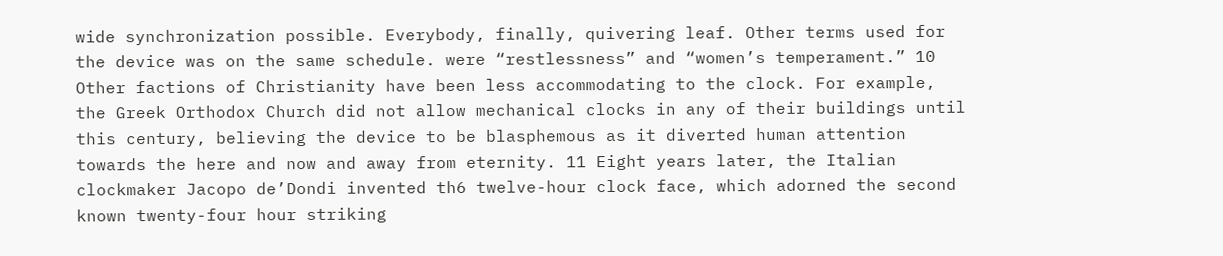wide synchronization possible. Everybody, finally, quivering leaf. Other terms used for the device was on the same schedule. were “restlessness” and “women’s temperament.” 10 Other factions of Christianity have been less accommodating to the clock. For example, the Greek Orthodox Church did not allow mechanical clocks in any of their buildings until this century, believing the device to be blasphemous as it diverted human attention towards the here and now and away from eternity. 11 Eight years later, the Italian clockmaker Jacopo de’Dondi invented th6 twelve-hour clock face, which adorned the second known twenty-four hour striking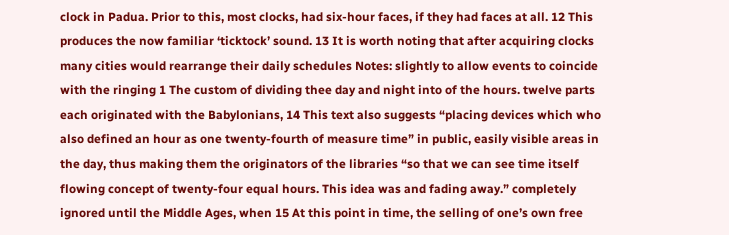clock in Padua. Prior to this, most clocks, had six-hour faces, if they had faces at all. 12 This produces the now familiar ‘ticktock’ sound. 13 It is worth noting that after acquiring clocks many cities would rearrange their daily schedules Notes: slightly to allow events to coincide with the ringing 1 The custom of dividing thee day and night into of the hours. twelve parts each originated with the Babylonians, 14 This text also suggests “placing devices which who also defined an hour as one twenty-fourth of measure time” in public, easily visible areas in the day, thus making them the originators of the libraries “so that we can see time itself flowing concept of twenty-four equal hours. This idea was and fading away.” completely ignored until the Middle Ages, when 15 At this point in time, the selling of one’s own free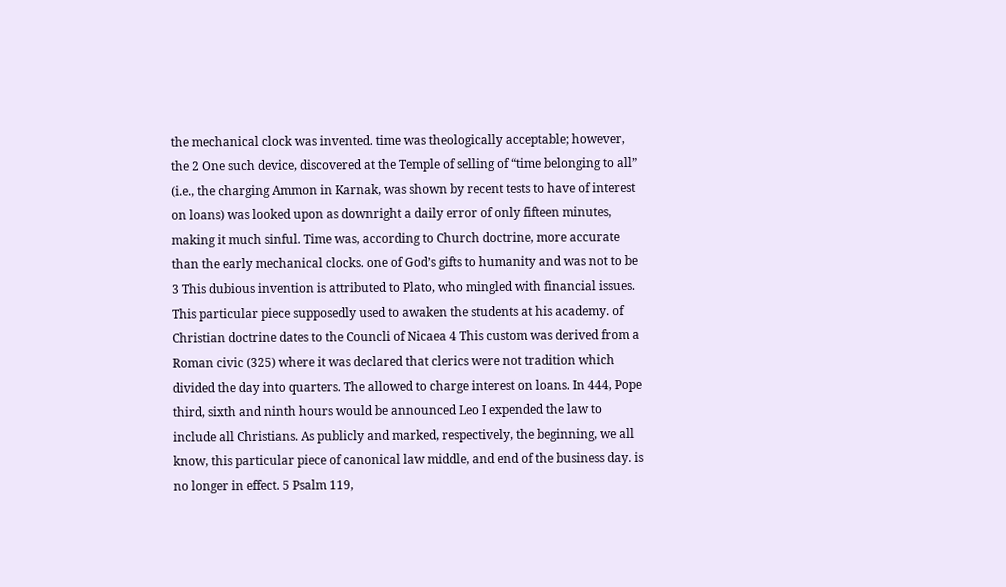the mechanical clock was invented. time was theologically acceptable; however, the 2 One such device, discovered at the Temple of selling of “time belonging to all” (i.e., the charging Ammon in Karnak, was shown by recent tests to have of interest on loans) was looked upon as downright a daily error of only fifteen minutes, making it much sinful. Time was, according to Church doctrine, more accurate than the early mechanical clocks. one of God’s gifts to humanity and was not to be 3 This dubious invention is attributed to Plato, who mingled with financial issues. This particular piece supposedly used to awaken the students at his academy. of Christian doctrine dates to the Councli of Nicaea 4 This custom was derived from a Roman civic (325) where it was declared that clerics were not tradition which divided the day into quarters. The allowed to charge interest on loans. In 444, Pope third, sixth and ninth hours would be announced Leo I expended the law to include all Christians. As publicly and marked, respectively, the beginning, we all know, this particular piece of canonical law middle, and end of the business day. is no longer in effect. 5 Psalm 119,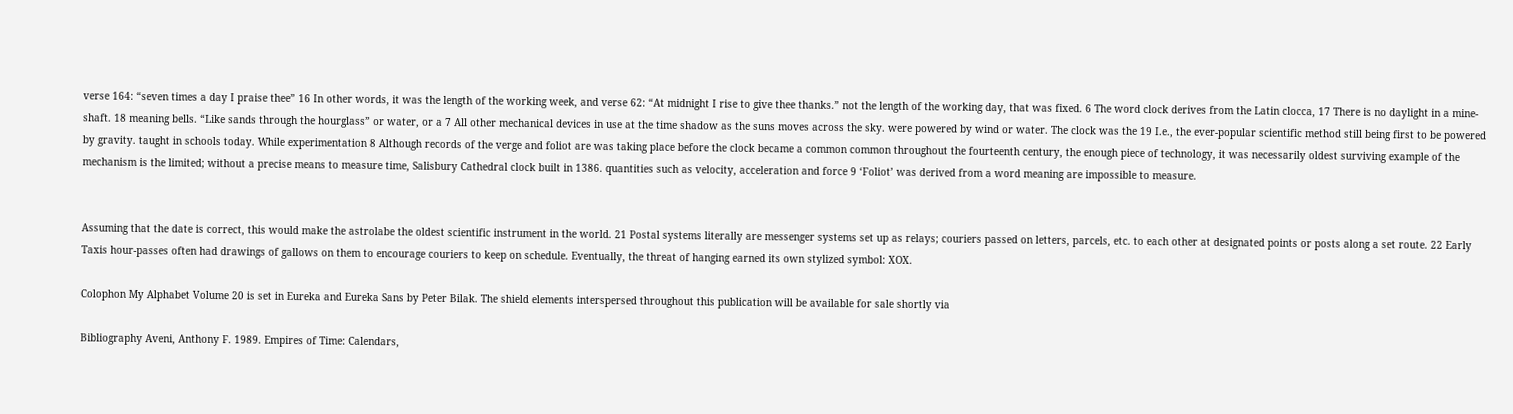verse 164: “seven times a day I praise thee” 16 In other words, it was the length of the working week, and verse 62: “At midnight I rise to give thee thanks.” not the length of the working day, that was fixed. 6 The word clock derives from the Latin clocca, 17 There is no daylight in a mine-shaft. 18 meaning bells. “Like sands through the hourglass” or water, or a 7 All other mechanical devices in use at the time shadow as the suns moves across the sky. were powered by wind or water. The clock was the 19 I.e., the ever-popular scientific method still being first to be powered by gravity. taught in schools today. While experimentation 8 Although records of the verge and foliot are was taking place before the clock became a common common throughout the fourteenth century, the enough piece of technology, it was necessarily oldest surviving example of the mechanism is the limited; without a precise means to measure time, Salisbury Cathedral clock built in 1386. quantities such as velocity, acceleration and force 9 ‘Foliot’ was derived from a word meaning are impossible to measure.


Assuming that the date is correct, this would make the astrolabe the oldest scientific instrument in the world. 21 Postal systems literally are messenger systems set up as relays; couriers passed on letters, parcels, etc. to each other at designated points or posts along a set route. 22 Early Taxis hour-passes often had drawings of gallows on them to encourage couriers to keep on schedule. Eventually, the threat of hanging earned its own stylized symbol: XOX.

Colophon My Alphabet Volume 20 is set in Eureka and Eureka Sans by Peter Bilak. The shield elements interspersed throughout this publication will be available for sale shortly via

Bibliography Aveni, Anthony F. 1989. Empires of Time: Calendars,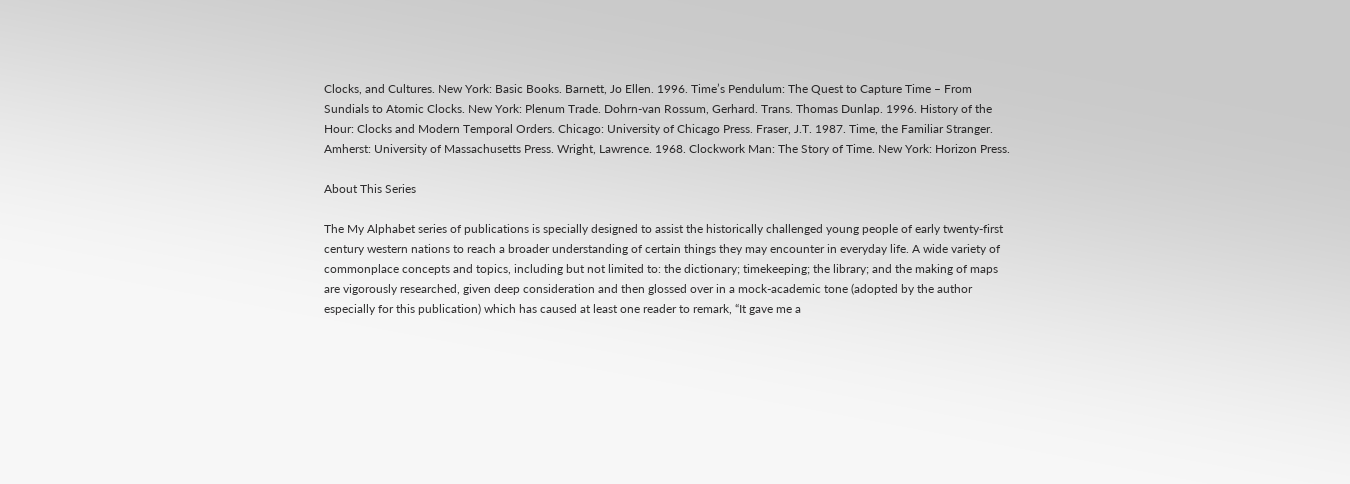Clocks, and Cultures. New York: Basic Books. Barnett, Jo Ellen. 1996. Time’s Pendulum: The Quest to Capture Time – From Sundials to Atomic Clocks. New York: Plenum Trade. Dohrn-van Rossum, Gerhard. Trans. Thomas Dunlap. 1996. History of the Hour: Clocks and Modern Temporal Orders. Chicago: University of Chicago Press. Fraser, J.T. 1987. Time, the Familiar Stranger. Amherst: University of Massachusetts Press. Wright, Lawrence. 1968. Clockwork Man: The Story of Time. New York: Horizon Press.

About This Series

The My Alphabet series of publications is specially designed to assist the historically challenged young people of early twenty-first century western nations to reach a broader understanding of certain things they may encounter in everyday life. A wide variety of commonplace concepts and topics, including but not limited to: the dictionary; timekeeping; the library; and the making of maps are vigorously researched, given deep consideration and then glossed over in a mock-academic tone (adopted by the author especially for this publication) which has caused at least one reader to remark, “It gave me a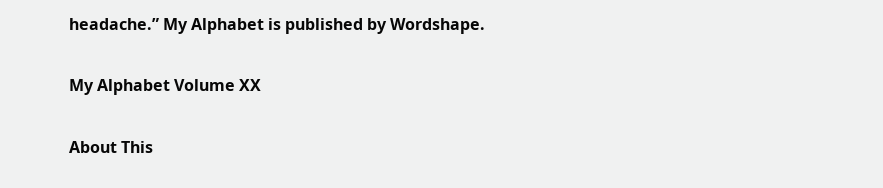headache.” My Alphabet is published by Wordshape.

My Alphabet Volume XX

About This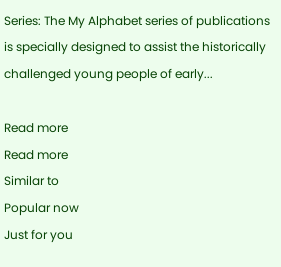Series: The My Alphabet series of publications is specially designed to assist the historically challenged young people of early...

Read more
Read more
Similar to
Popular now
Just for you